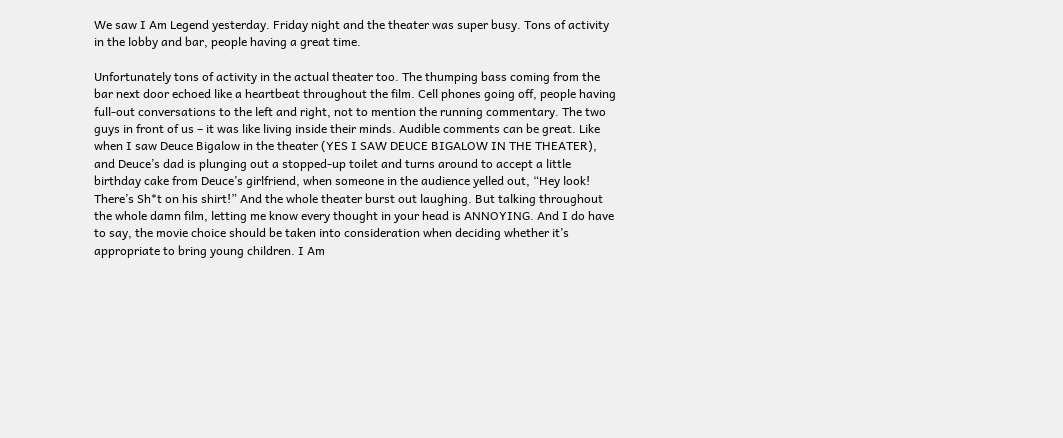We saw I Am Legend yesterday. Friday night and the theater was super busy. Tons of activity in the lobby and bar, people having a great time.

Unfortunately tons of activity in the actual theater too. The thumping bass coming from the bar next door echoed like a heartbeat throughout the film. Cell phones going off, people having full-out conversations to the left and right, not to mention the running commentary. The two guys in front of us – it was like living inside their minds. Audible comments can be great. Like when I saw Deuce Bigalow in the theater (YES I SAW DEUCE BIGALOW IN THE THEATER), and Deuce’s dad is plunging out a stopped-up toilet and turns around to accept a little birthday cake from Deuce’s girlfriend, when someone in the audience yelled out, “Hey look! There’s Sh*t on his shirt!” And the whole theater burst out laughing. But talking throughout the whole damn film, letting me know every thought in your head is ANNOYING. And I do have to say, the movie choice should be taken into consideration when deciding whether it’s appropriate to bring young children. I Am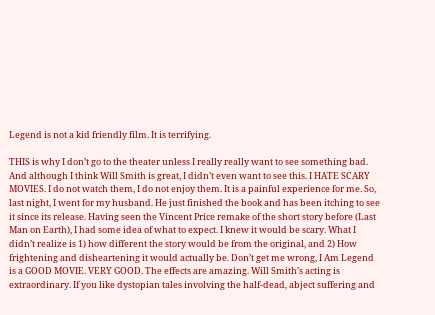Legend is not a kid friendly film. It is terrifying.

THIS is why I don’t go to the theater unless I really really want to see something bad. And although I think Will Smith is great, I didn’t even want to see this. I HATE SCARY MOVIES. I do not watch them, I do not enjoy them. It is a painful experience for me. So, last night, I went for my husband. He just finished the book and has been itching to see it since its release. Having seen the Vincent Price remake of the short story before (Last Man on Earth), I had some idea of what to expect. I knew it would be scary. What I didn’t realize is 1) how different the story would be from the original, and 2) How frightening and disheartening it would actually be. Don’t get me wrong, I Am Legend is a GOOD MOVIE. VERY GOOD. The effects are amazing. Will Smith’s acting is extraordinary. If you like dystopian tales involving the half-dead, abject suffering and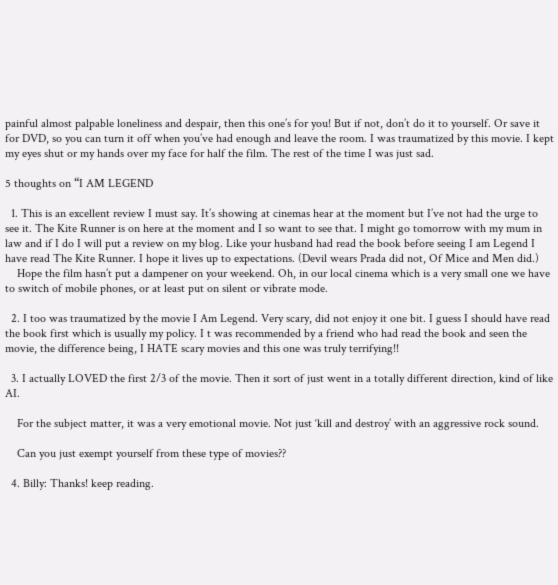painful almost palpable loneliness and despair, then this one’s for you! But if not, don’t do it to yourself. Or save it for DVD, so you can turn it off when you’ve had enough and leave the room. I was traumatized by this movie. I kept my eyes shut or my hands over my face for half the film. The rest of the time I was just sad.

5 thoughts on “I AM LEGEND

  1. This is an excellent review I must say. It’s showing at cinemas hear at the moment but I’ve not had the urge to see it. The Kite Runner is on here at the moment and I so want to see that. I might go tomorrow with my mum in law and if I do I will put a review on my blog. Like your husband had read the book before seeing I am Legend I have read The Kite Runner. I hope it lives up to expectations. (Devil wears Prada did not, Of Mice and Men did.)
    Hope the film hasn’t put a dampener on your weekend. Oh, in our local cinema which is a very small one we have to switch of mobile phones, or at least put on silent or vibrate mode.

  2. I too was traumatized by the movie I Am Legend. Very scary, did not enjoy it one bit. I guess I should have read the book first which is usually my policy. I t was recommended by a friend who had read the book and seen the movie, the difference being, I HATE scary movies and this one was truly terrifying!!

  3. I actually LOVED the first 2/3 of the movie. Then it sort of just went in a totally different direction, kind of like AI.

    For the subject matter, it was a very emotional movie. Not just ‘kill and destroy’ with an aggressive rock sound.

    Can you just exempt yourself from these type of movies??

  4. Billy: Thanks! keep reading.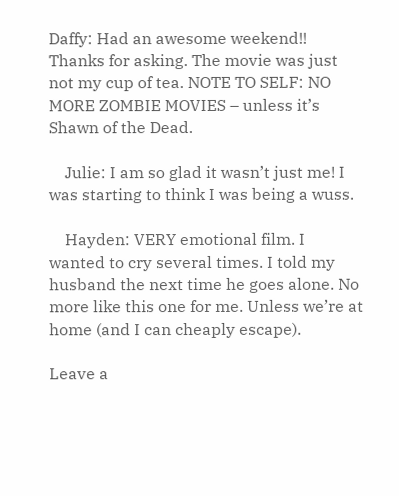Daffy: Had an awesome weekend!! Thanks for asking. The movie was just not my cup of tea. NOTE TO SELF: NO MORE ZOMBIE MOVIES – unless it’s Shawn of the Dead.

    Julie: I am so glad it wasn’t just me! I was starting to think I was being a wuss.

    Hayden: VERY emotional film. I wanted to cry several times. I told my husband the next time he goes alone. No more like this one for me. Unless we’re at home (and I can cheaply escape).

Leave a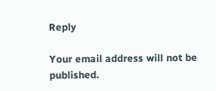Reply

Your email address will not be published.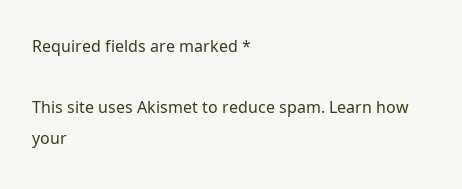Required fields are marked *

This site uses Akismet to reduce spam. Learn how your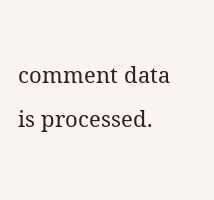comment data is processed.